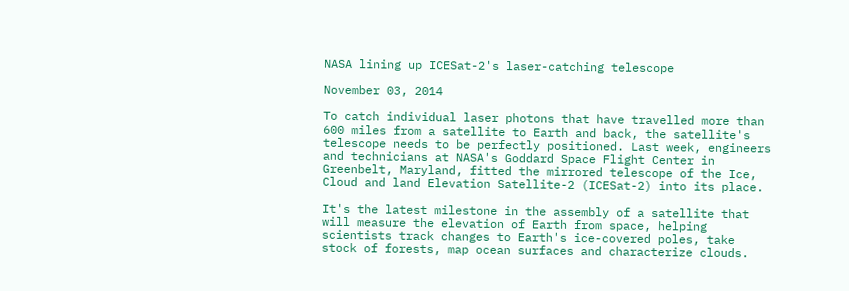NASA lining up ICESat-2's laser-catching telescope

November 03, 2014

To catch individual laser photons that have travelled more than 600 miles from a satellite to Earth and back, the satellite's telescope needs to be perfectly positioned. Last week, engineers and technicians at NASA's Goddard Space Flight Center in Greenbelt, Maryland, fitted the mirrored telescope of the Ice, Cloud and land Elevation Satellite-2 (ICESat-2) into its place.

It's the latest milestone in the assembly of a satellite that will measure the elevation of Earth from space, helping scientists track changes to Earth's ice-covered poles, take stock of forests, map ocean surfaces and characterize clouds.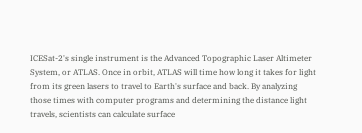ICESat-2's single instrument is the Advanced Topographic Laser Altimeter System, or ATLAS. Once in orbit, ATLAS will time how long it takes for light from its green lasers to travel to Earth's surface and back. By analyzing those times with computer programs and determining the distance light travels, scientists can calculate surface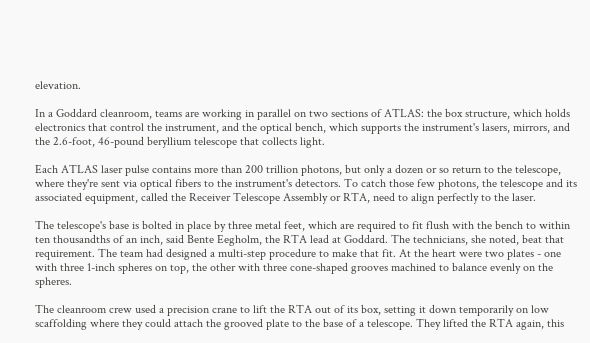elevation.

In a Goddard cleanroom, teams are working in parallel on two sections of ATLAS: the box structure, which holds electronics that control the instrument, and the optical bench, which supports the instrument's lasers, mirrors, and the 2.6-foot, 46-pound beryllium telescope that collects light.

Each ATLAS laser pulse contains more than 200 trillion photons, but only a dozen or so return to the telescope, where they're sent via optical fibers to the instrument's detectors. To catch those few photons, the telescope and its associated equipment, called the Receiver Telescope Assembly or RTA, need to align perfectly to the laser.

The telescope's base is bolted in place by three metal feet, which are required to fit flush with the bench to within ten thousandths of an inch, said Bente Eegholm, the RTA lead at Goddard. The technicians, she noted, beat that requirement. The team had designed a multi-step procedure to make that fit. At the heart were two plates - one with three 1-inch spheres on top, the other with three cone-shaped grooves machined to balance evenly on the spheres.

The cleanroom crew used a precision crane to lift the RTA out of its box, setting it down temporarily on low scaffolding where they could attach the grooved plate to the base of a telescope. They lifted the RTA again, this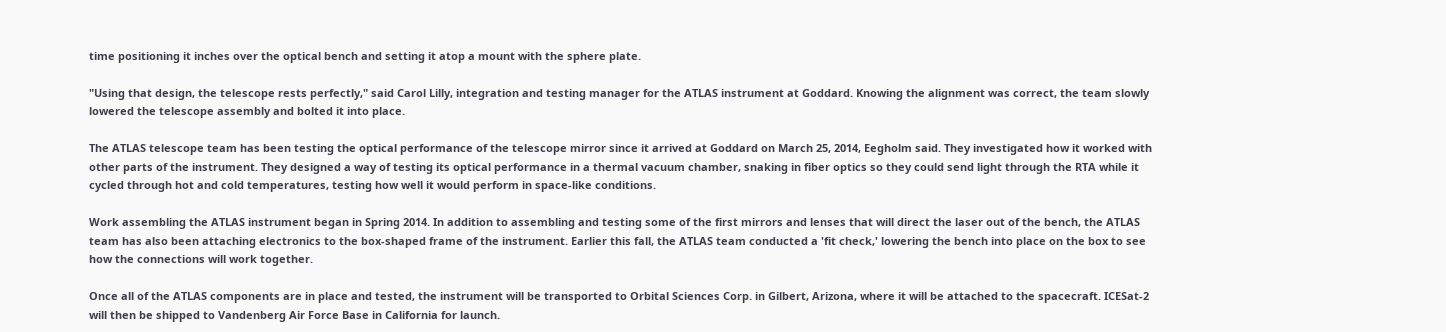time positioning it inches over the optical bench and setting it atop a mount with the sphere plate.

"Using that design, the telescope rests perfectly," said Carol Lilly, integration and testing manager for the ATLAS instrument at Goddard. Knowing the alignment was correct, the team slowly lowered the telescope assembly and bolted it into place.

The ATLAS telescope team has been testing the optical performance of the telescope mirror since it arrived at Goddard on March 25, 2014, Eegholm said. They investigated how it worked with other parts of the instrument. They designed a way of testing its optical performance in a thermal vacuum chamber, snaking in fiber optics so they could send light through the RTA while it cycled through hot and cold temperatures, testing how well it would perform in space-like conditions.

Work assembling the ATLAS instrument began in Spring 2014. In addition to assembling and testing some of the first mirrors and lenses that will direct the laser out of the bench, the ATLAS team has also been attaching electronics to the box-shaped frame of the instrument. Earlier this fall, the ATLAS team conducted a 'fit check,' lowering the bench into place on the box to see how the connections will work together.

Once all of the ATLAS components are in place and tested, the instrument will be transported to Orbital Sciences Corp. in Gilbert, Arizona, where it will be attached to the spacecraft. ICESat-2 will then be shipped to Vandenberg Air Force Base in California for launch.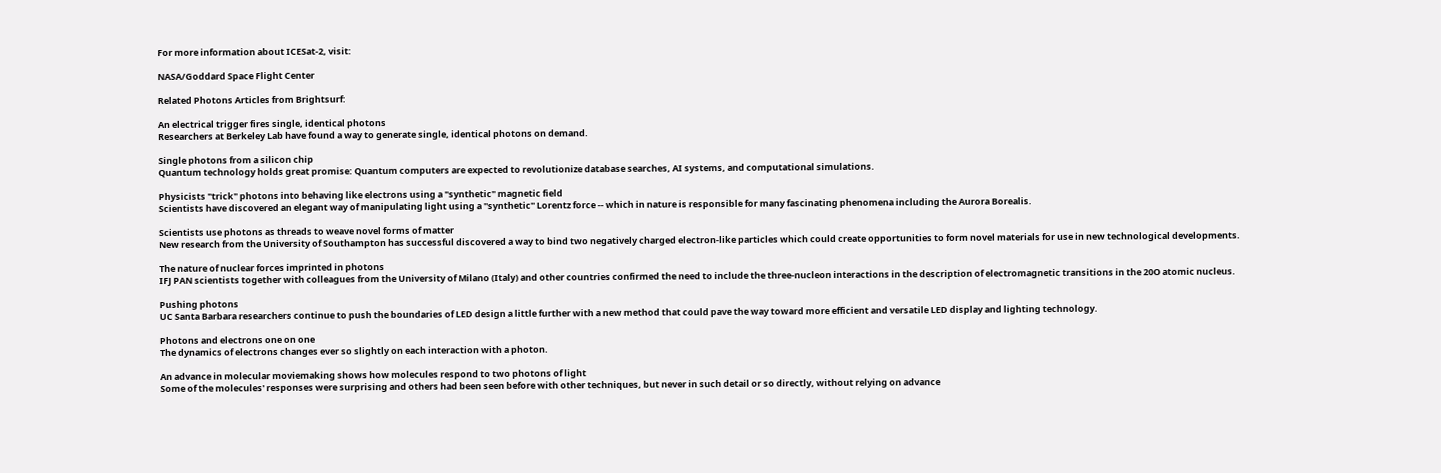For more information about ICESat-2, visit:

NASA/Goddard Space Flight Center

Related Photons Articles from Brightsurf:

An electrical trigger fires single, identical photons
Researchers at Berkeley Lab have found a way to generate single, identical photons on demand.

Single photons from a silicon chip
Quantum technology holds great promise: Quantum computers are expected to revolutionize database searches, AI systems, and computational simulations.

Physicists "trick" photons into behaving like electrons using a "synthetic" magnetic field
Scientists have discovered an elegant way of manipulating light using a ''synthetic'' Lorentz force -- which in nature is responsible for many fascinating phenomena including the Aurora Borealis.

Scientists use photons as threads to weave novel forms of matter
New research from the University of Southampton has successful discovered a way to bind two negatively charged electron-like particles which could create opportunities to form novel materials for use in new technological developments.

The nature of nuclear forces imprinted in photons
IFJ PAN scientists together with colleagues from the University of Milano (Italy) and other countries confirmed the need to include the three-nucleon interactions in the description of electromagnetic transitions in the 20O atomic nucleus.

Pushing photons
UC Santa Barbara researchers continue to push the boundaries of LED design a little further with a new method that could pave the way toward more efficient and versatile LED display and lighting technology.

Photons and electrons one on one
The dynamics of electrons changes ever so slightly on each interaction with a photon.

An advance in molecular moviemaking shows how molecules respond to two photons of light
Some of the molecules' responses were surprising and others had been seen before with other techniques, but never in such detail or so directly, without relying on advance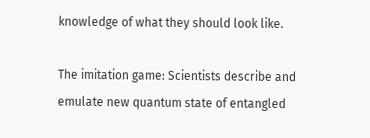knowledge of what they should look like.

The imitation game: Scientists describe and emulate new quantum state of entangled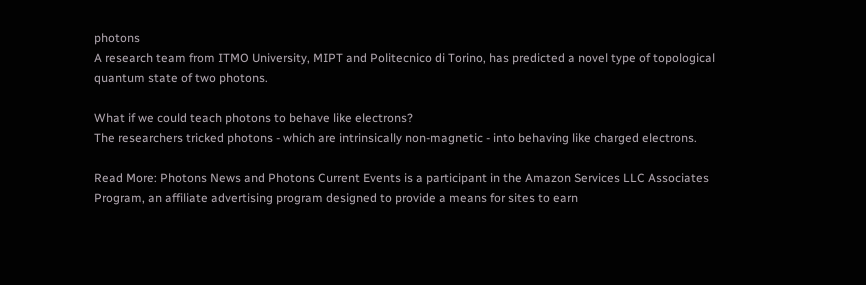photons
A research team from ITMO University, MIPT and Politecnico di Torino, has predicted a novel type of topological quantum state of two photons.

What if we could teach photons to behave like electrons?
The researchers tricked photons - which are intrinsically non-magnetic - into behaving like charged electrons.

Read More: Photons News and Photons Current Events is a participant in the Amazon Services LLC Associates Program, an affiliate advertising program designed to provide a means for sites to earn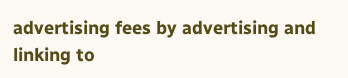advertising fees by advertising and linking to